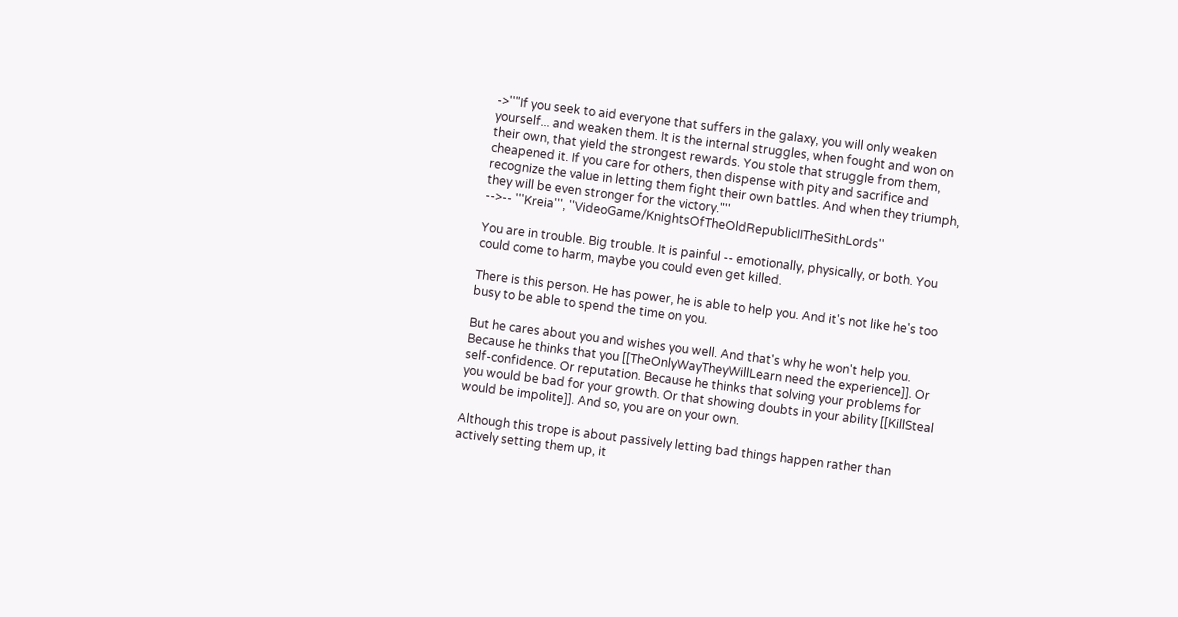->''"If you seek to aid everyone that suffers in the galaxy, you will only weaken yourself... and weaken them. It is the internal struggles, when fought and won on their own, that yield the strongest rewards. You stole that struggle from them, cheapened it. If you care for others, then dispense with pity and sacrifice and recognize the value in letting them fight their own battles. And when they triumph, they will be even stronger for the victory."''
-->-- '''Kreia''', ''VideoGame/KnightsOfTheOldRepublicIITheSithLords''

You are in trouble. Big trouble. It is painful -- emotionally, physically, or both. You could come to harm, maybe you could even get killed.

There is this person. He has power, he is able to help you. And it's not like he's too busy to be able to spend the time on you.

But he cares about you and wishes you well. And that's why he won't help you. Because he thinks that you [[TheOnlyWayTheyWillLearn need the experience]]. Or self-confidence. Or reputation. Because he thinks that solving your problems for you would be bad for your growth. Or that showing doubts in your ability [[KillSteal would be impolite]]. And so, you are on your own.

Although this trope is about passively letting bad things happen rather than actively setting them up, it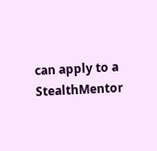can apply to a StealthMentor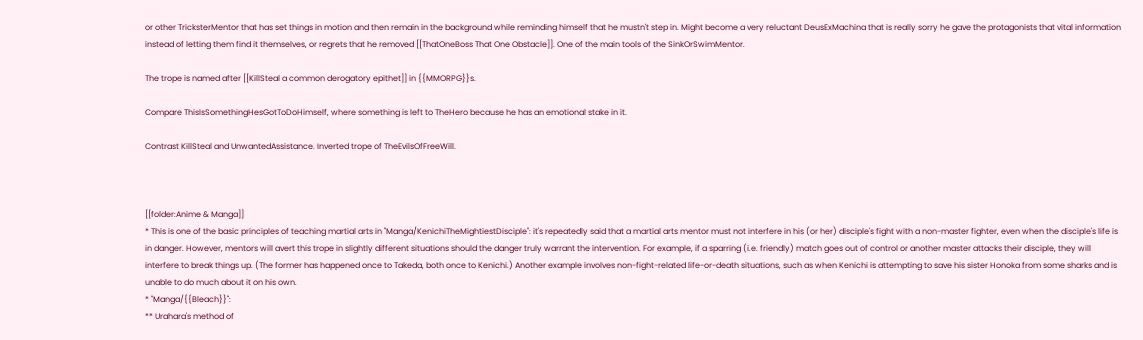or other TricksterMentor that has set things in motion and then remain in the background while reminding himself that he mustn't step in. Might become a very reluctant DeusExMachina that is really sorry he gave the protagonists that vital information instead of letting them find it themselves, or regrets that he removed [[ThatOneBoss That One Obstacle]]. One of the main tools of the SinkOrSwimMentor.

The trope is named after [[KillSteal a common derogatory epithet]] in {{MMORPG}}s.

Compare ThisIsSomethingHesGotToDoHimself, where something is left to TheHero because he has an emotional stake in it.

Contrast KillSteal and UnwantedAssistance. Inverted trope of TheEvilsOfFreeWill.



[[folder:Anime & Manga]]
* This is one of the basic principles of teaching martial arts in ''Manga/KenichiTheMightiestDisciple'': it's repeatedly said that a martial arts mentor must not interfere in his (or her) disciple's fight with a non-master fighter, even when the disciple's life is in danger. However, mentors will avert this trope in slightly different situations should the danger truly warrant the intervention. For example, if a sparring (i.e. friendly) match goes out of control or another master attacks their disciple, they will interfere to break things up. (The former has happened once to Takeda, both once to Kenichi.) Another example involves non-fight-related life-or-death situations, such as when Kenichi is attempting to save his sister Honoka from some sharks and is unable to do much about it on his own.
* ''Manga/{{Bleach}}'':
** Urahara's method of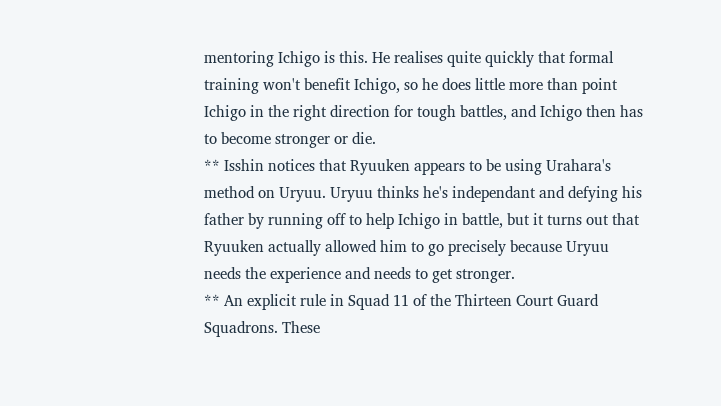mentoring Ichigo is this. He realises quite quickly that formal training won't benefit Ichigo, so he does little more than point Ichigo in the right direction for tough battles, and Ichigo then has to become stronger or die.
** Isshin notices that Ryuuken appears to be using Urahara's method on Uryuu. Uryuu thinks he's independant and defying his father by running off to help Ichigo in battle, but it turns out that Ryuuken actually allowed him to go precisely because Uryuu needs the experience and needs to get stronger.
** An explicit rule in Squad 11 of the Thirteen Court Guard Squadrons. These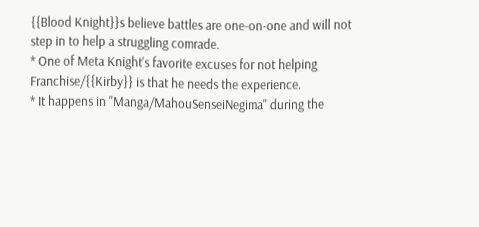{{Blood Knight}}s believe battles are one-on-one and will not step in to help a struggling comrade.
* One of Meta Knight's favorite excuses for not helping Franchise/{{Kirby}} is that he needs the experience.
* It happens in ''Manga/MahouSenseiNegima'' during the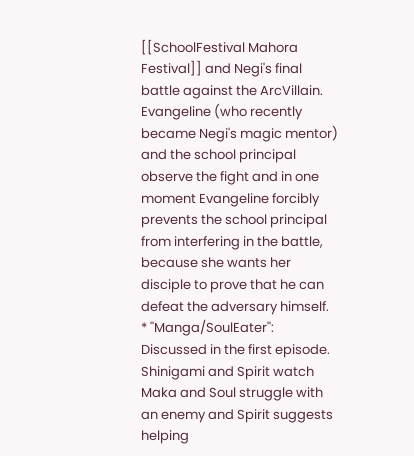[[SchoolFestival Mahora Festival]] and Negi's final battle against the ArcVillain. Evangeline (who recently became Negi's magic mentor) and the school principal observe the fight and in one moment Evangeline forcibly prevents the school principal from interfering in the battle, because she wants her disciple to prove that he can defeat the adversary himself.
* ''Manga/SoulEater'': Discussed in the first episode. Shinigami and Spirit watch Maka and Soul struggle with an enemy and Spirit suggests helping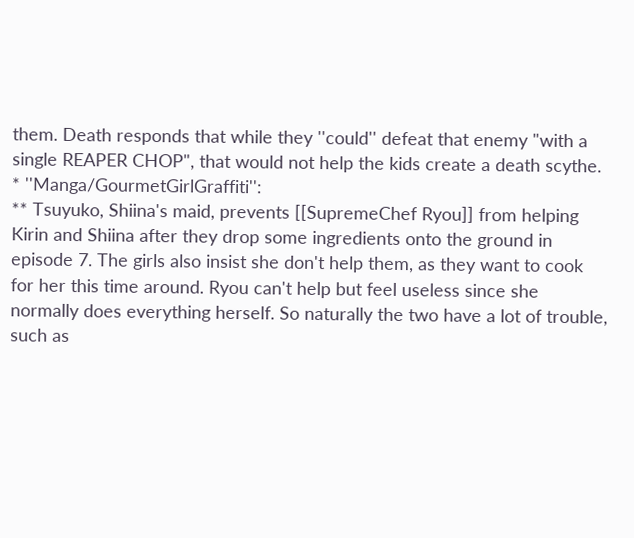them. Death responds that while they ''could'' defeat that enemy "with a single REAPER CHOP", that would not help the kids create a death scythe.
* ''Manga/GourmetGirlGraffiti'':
** Tsuyuko, Shiina's maid, prevents [[SupremeChef Ryou]] from helping Kirin and Shiina after they drop some ingredients onto the ground in episode 7. The girls also insist she don't help them, as they want to cook for her this time around. Ryou can't help but feel useless since she normally does everything herself. So naturally the two have a lot of trouble, such as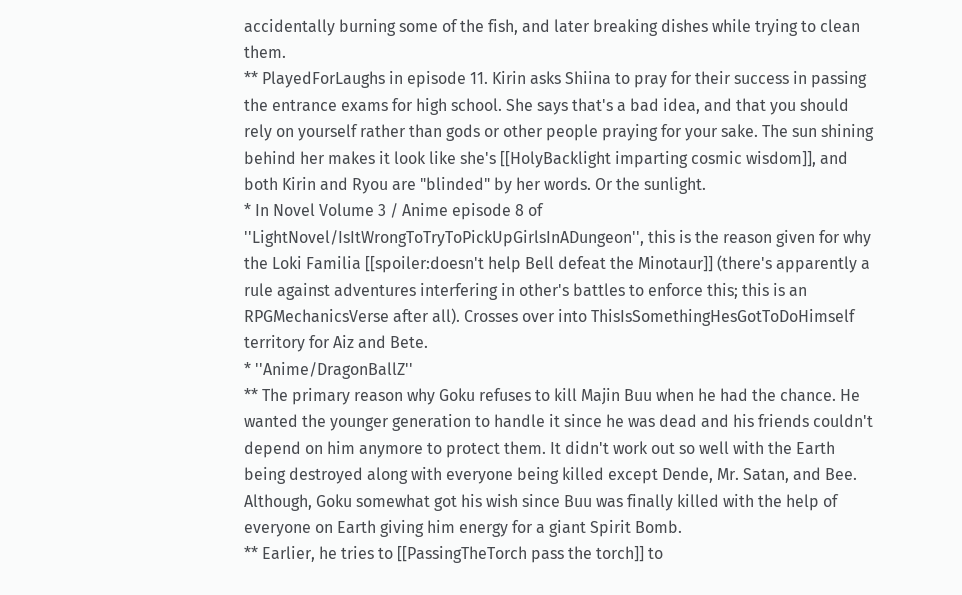accidentally burning some of the fish, and later breaking dishes while trying to clean them.
** PlayedForLaughs in episode 11. Kirin asks Shiina to pray for their success in passing the entrance exams for high school. She says that's a bad idea, and that you should rely on yourself rather than gods or other people praying for your sake. The sun shining behind her makes it look like she's [[HolyBacklight imparting cosmic wisdom]], and both Kirin and Ryou are "blinded" by her words. Or the sunlight.
* In Novel Volume 3 / Anime episode 8 of ''LightNovel/IsItWrongToTryToPickUpGirlsInADungeon'', this is the reason given for why the Loki Familia [[spoiler:doesn't help Bell defeat the Minotaur]] (there's apparently a rule against adventures interfering in other's battles to enforce this; this is an RPGMechanicsVerse after all). Crosses over into ThisIsSomethingHesGotToDoHimself territory for Aiz and Bete.
* ''Anime/DragonBallZ''
** The primary reason why Goku refuses to kill Majin Buu when he had the chance. He wanted the younger generation to handle it since he was dead and his friends couldn't depend on him anymore to protect them. It didn't work out so well with the Earth being destroyed along with everyone being killed except Dende, Mr. Satan, and Bee. Although, Goku somewhat got his wish since Buu was finally killed with the help of everyone on Earth giving him energy for a giant Spirit Bomb.
** Earlier, he tries to [[PassingTheTorch pass the torch]] to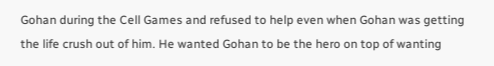Gohan during the Cell Games and refused to help even when Gohan was getting the life crush out of him. He wanted Gohan to be the hero on top of wanting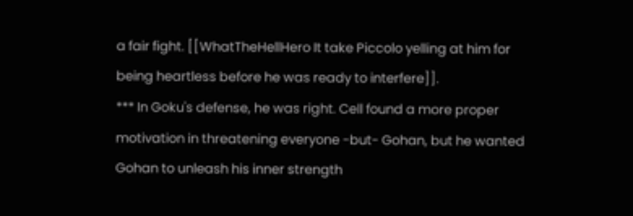a fair fight. [[WhatTheHellHero It take Piccolo yelling at him for being heartless before he was ready to interfere]].
*** In Goku's defense, he was right. Cell found a more proper motivation in threatening everyone -but- Gohan, but he wanted Gohan to unleash his inner strength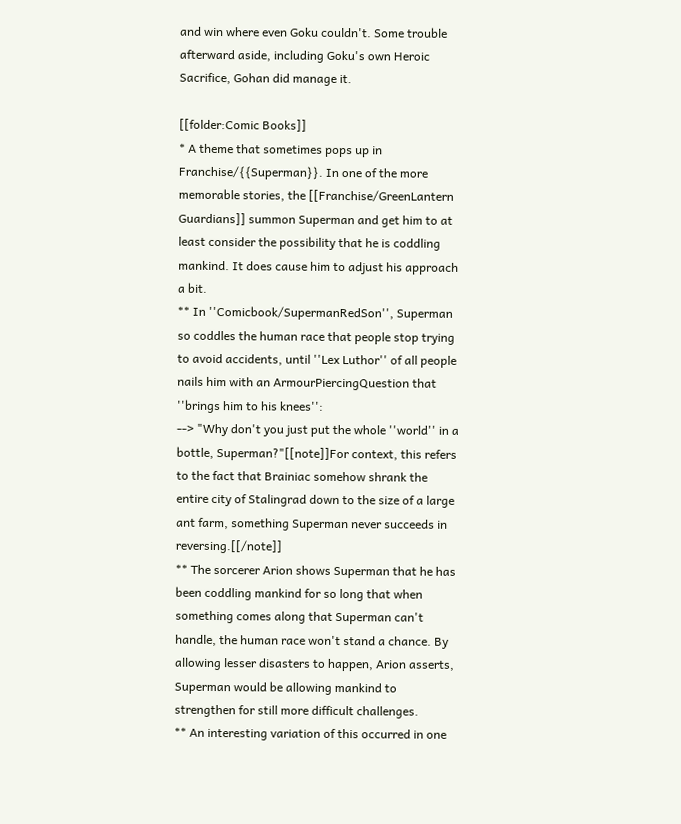and win where even Goku couldn't. Some trouble afterward aside, including Goku's own Heroic Sacrifice, Gohan did manage it.

[[folder:Comic Books]]
* A theme that sometimes pops up in Franchise/{{Superman}}. In one of the more memorable stories, the [[Franchise/GreenLantern Guardians]] summon Superman and get him to at least consider the possibility that he is coddling mankind. It does cause him to adjust his approach a bit.
** In ''Comicbook/SupermanRedSon'', Superman so coddles the human race that people stop trying to avoid accidents, until ''Lex Luthor'' of all people nails him with an ArmourPiercingQuestion that ''brings him to his knees'':
--> "Why don't you just put the whole ''world'' in a bottle, Superman?"[[note]]For context, this refers to the fact that Brainiac somehow shrank the entire city of Stalingrad down to the size of a large ant farm, something Superman never succeeds in reversing.[[/note]]
** The sorcerer Arion shows Superman that he has been coddling mankind for so long that when something comes along that Superman can't handle, the human race won't stand a chance. By allowing lesser disasters to happen, Arion asserts, Superman would be allowing mankind to strengthen for still more difficult challenges.
** An interesting variation of this occurred in one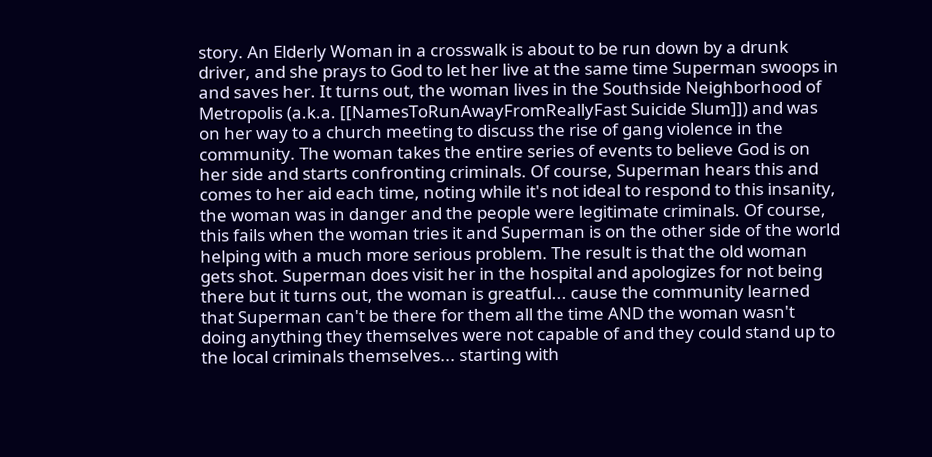story. An Elderly Woman in a crosswalk is about to be run down by a drunk driver, and she prays to God to let her live at the same time Superman swoops in and saves her. It turns out, the woman lives in the Southside Neighborhood of Metropolis (a.k.a. [[NamesToRunAwayFromReallyFast Suicide Slum]]) and was on her way to a church meeting to discuss the rise of gang violence in the community. The woman takes the entire series of events to believe God is on her side and starts confronting criminals. Of course, Superman hears this and comes to her aid each time, noting while it's not ideal to respond to this insanity, the woman was in danger and the people were legitimate criminals. Of course, this fails when the woman tries it and Superman is on the other side of the world helping with a much more serious problem. The result is that the old woman gets shot. Superman does visit her in the hospital and apologizes for not being there but it turns out, the woman is greatful... cause the community learned that Superman can't be there for them all the time AND the woman wasn't doing anything they themselves were not capable of and they could stand up to the local criminals themselves... starting with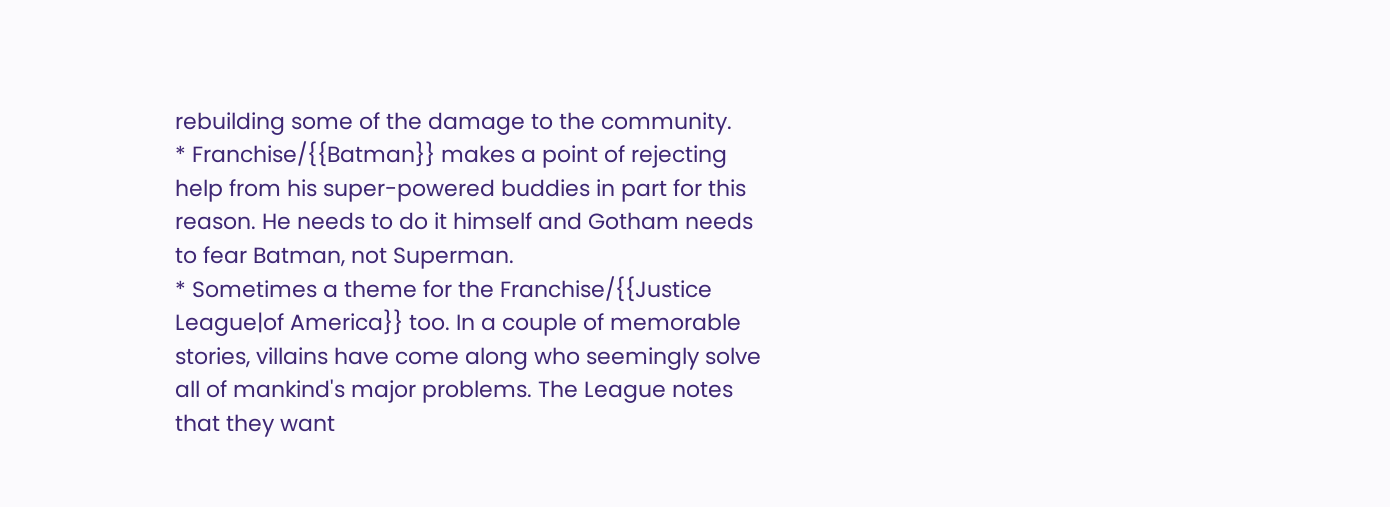rebuilding some of the damage to the community.
* Franchise/{{Batman}} makes a point of rejecting help from his super-powered buddies in part for this reason. He needs to do it himself and Gotham needs to fear Batman, not Superman.
* Sometimes a theme for the Franchise/{{Justice League|of America}} too. In a couple of memorable stories, villains have come along who seemingly solve all of mankind's major problems. The League notes that they want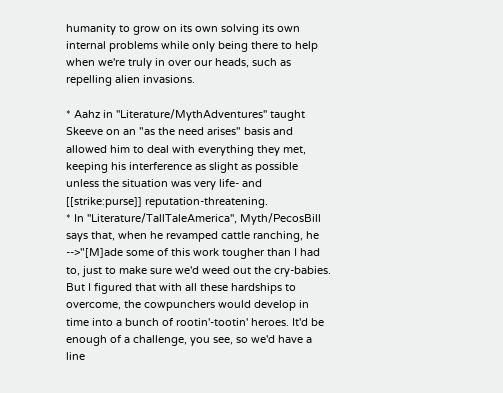humanity to grow on its own solving its own internal problems while only being there to help when we're truly in over our heads, such as repelling alien invasions.

* Aahz in ''Literature/MythAdventures'' taught Skeeve on an "as the need arises" basis and allowed him to deal with everything they met, keeping his interference as slight as possible unless the situation was very life- and [[strike:purse]] reputation-threatening.
* In ''Literature/TallTaleAmerica'', Myth/PecosBill says that, when he revamped cattle ranching, he
-->"[M]ade some of this work tougher than I had to, just to make sure we'd weed out the cry-babies. But I figured that with all these hardships to overcome, the cowpunchers would develop in time into a bunch of rootin'-tootin' heroes. It'd be enough of a challenge, you see, so we'd have a line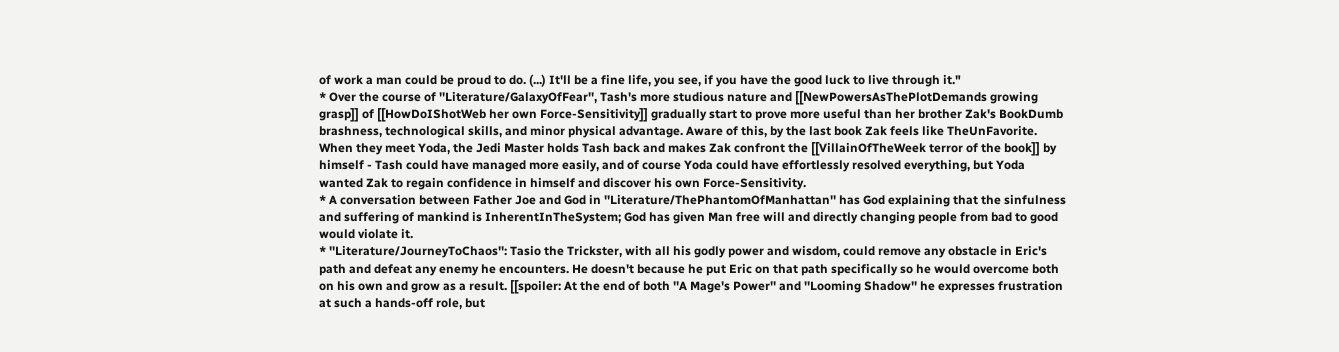of work a man could be proud to do. (...) It'll be a fine life, you see, if you have the good luck to live through it."
* Over the course of ''Literature/GalaxyOfFear'', Tash's more studious nature and [[NewPowersAsThePlotDemands growing grasp]] of [[HowDoIShotWeb her own Force-Sensitivity]] gradually start to prove more useful than her brother Zak's BookDumb brashness, technological skills, and minor physical advantage. Aware of this, by the last book Zak feels like TheUnFavorite. When they meet Yoda, the Jedi Master holds Tash back and makes Zak confront the [[VillainOfTheWeek terror of the book]] by himself - Tash could have managed more easily, and of course Yoda could have effortlessly resolved everything, but Yoda wanted Zak to regain confidence in himself and discover his own Force-Sensitivity.
* A conversation between Father Joe and God in ''Literature/ThePhantomOfManhattan'' has God explaining that the sinfulness and suffering of mankind is InherentInTheSystem; God has given Man free will and directly changing people from bad to good would violate it.
* ''Literature/JourneyToChaos'': Tasio the Trickster, with all his godly power and wisdom, could remove any obstacle in Eric's path and defeat any enemy he encounters. He doesn't because he put Eric on that path specifically so he would overcome both on his own and grow as a result. [[spoiler: At the end of both ''A Mage's Power'' and ''Looming Shadow'' he expresses frustration at such a hands-off role, but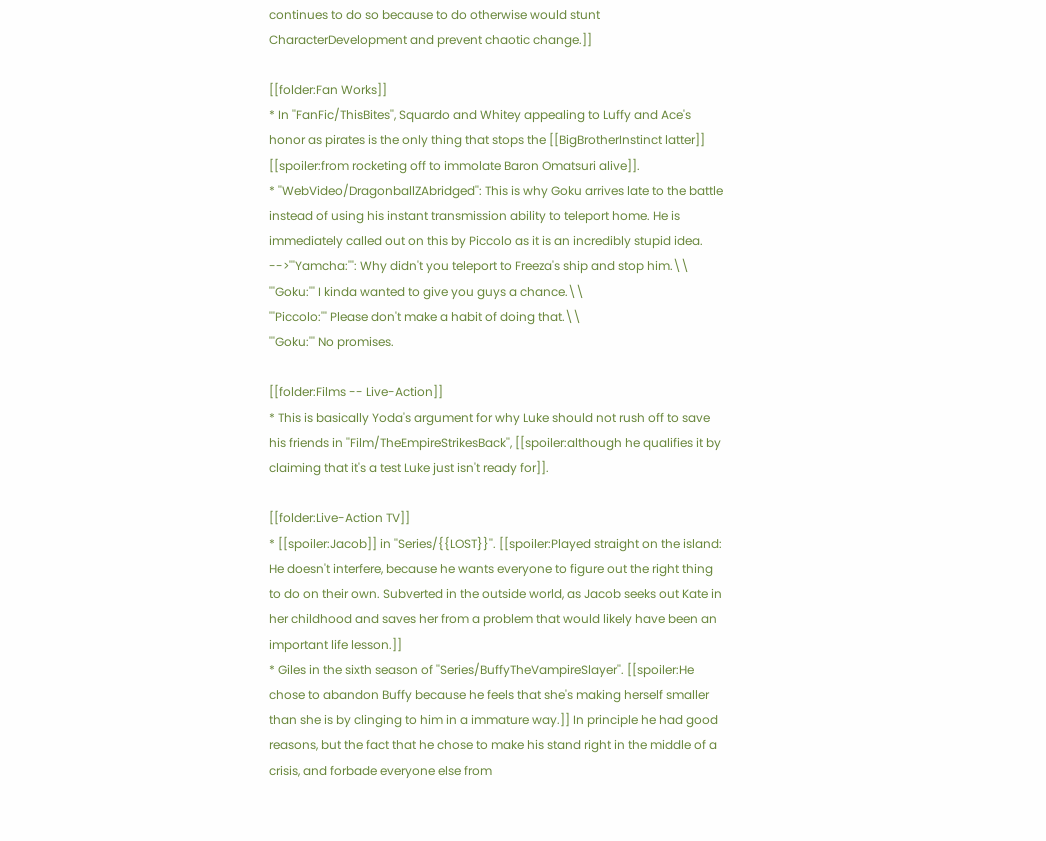continues to do so because to do otherwise would stunt CharacterDevelopment and prevent chaotic change.]]

[[folder:Fan Works]]
* In ''FanFic/ThisBites'', Squardo and Whitey appealing to Luffy and Ace's honor as pirates is the only thing that stops the [[BigBrotherInstinct latter]] [[spoiler:from rocketing off to immolate Baron Omatsuri alive]].
* ''WebVideo/DragonballZAbridged'': This is why Goku arrives late to the battle instead of using his instant transmission ability to teleport home. He is immediately called out on this by Piccolo as it is an incredibly stupid idea.
-->'''Yamcha:''': Why didn't you teleport to Freeza's ship and stop him.\\
'''Goku:''' I kinda wanted to give you guys a chance.\\
'''Piccolo:''' Please don't make a habit of doing that.\\
'''Goku:''' No promises.

[[folder:Films -- Live-Action]]
* This is basically Yoda's argument for why Luke should not rush off to save his friends in ''Film/TheEmpireStrikesBack'', [[spoiler:although he qualifies it by claiming that it's a test Luke just isn't ready for]].

[[folder:Live-Action TV]]
* [[spoiler:Jacob]] in ''Series/{{LOST}}''. [[spoiler:Played straight on the island: He doesn't interfere, because he wants everyone to figure out the right thing to do on their own. Subverted in the outside world, as Jacob seeks out Kate in her childhood and saves her from a problem that would likely have been an important life lesson.]]
* Giles in the sixth season of ''Series/BuffyTheVampireSlayer''. [[spoiler:He chose to abandon Buffy because he feels that she's making herself smaller than she is by clinging to him in a immature way.]] In principle he had good reasons, but the fact that he chose to make his stand right in the middle of a crisis, and forbade everyone else from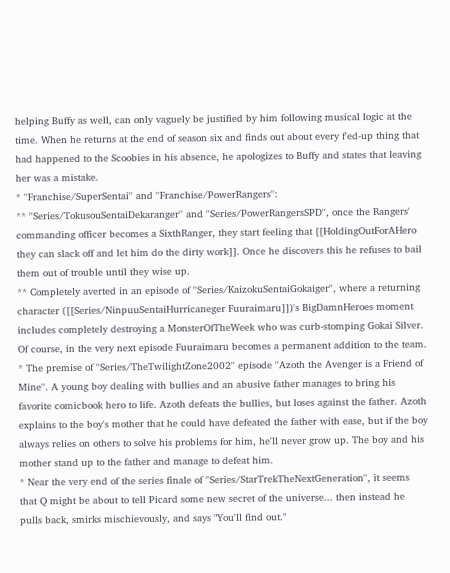helping Buffy as well, can only vaguely be justified by him following musical logic at the time. When he returns at the end of season six and finds out about every f'ed-up thing that had happened to the Scoobies in his absence, he apologizes to Buffy and states that leaving her was a mistake.
* ''Franchise/SuperSentai'' and ''Franchise/PowerRangers'':
** ''Series/TokusouSentaiDekaranger'' and ''Series/PowerRangersSPD'', once the Rangers' commanding officer becomes a SixthRanger, they start feeling that [[HoldingOutForAHero they can slack off and let him do the dirty work]]. Once he discovers this he refuses to bail them out of trouble until they wise up.
** Completely averted in an episode of ''Series/KaizokuSentaiGokaiger'', where a returning character ([[Series/NinpuuSentaiHurricaneger Fuuraimaru]])'s BigDamnHeroes moment includes completely destroying a MonsterOfTheWeek who was curb-stomping Gokai Silver. Of course, in the very next episode Fuuraimaru becomes a permanent addition to the team.
* The premise of ''Series/TheTwilightZone2002'' episode ''Azoth the Avenger is a Friend of Mine''. A young boy dealing with bullies and an abusive father manages to bring his favorite comicbook hero to life. Azoth defeats the bullies, but loses against the father. Azoth explains to the boy's mother that he could have defeated the father with ease, but if the boy always relies on others to solve his problems for him, he'll never grow up. The boy and his mother stand up to the father and manage to defeat him.
* Near the very end of the series finale of ''Series/StarTrekTheNextGeneration'', it seems that Q might be about to tell Picard some new secret of the universe... then instead he pulls back, smirks mischievously, and says "You'll find out."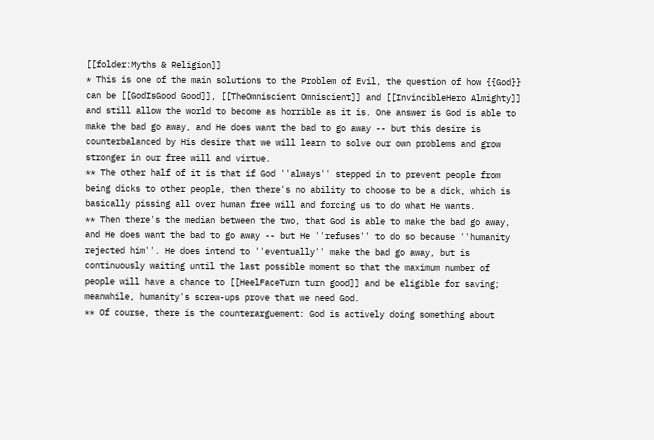[[folder:Myths & Religion]]
* This is one of the main solutions to the Problem of Evil, the question of how {{God}} can be [[GodIsGood Good]], [[TheOmniscient Omniscient]] and [[InvincibleHero Almighty]] and still allow the world to become as horrible as it is. One answer is God is able to make the bad go away, and He does want the bad to go away -- but this desire is counterbalanced by His desire that we will learn to solve our own problems and grow stronger in our free will and virtue.
** The other half of it is that if God ''always'' stepped in to prevent people from being dicks to other people, then there's no ability to choose to be a dick, which is basically pissing all over human free will and forcing us to do what He wants.
** Then there's the median between the two, that God is able to make the bad go away, and He does want the bad to go away -- but He ''refuses'' to do so because ''humanity rejected him''. He does intend to ''eventually'' make the bad go away, but is continuously waiting until the last possible moment so that the maximum number of people will have a chance to [[HeelFaceTurn turn good]] and be eligible for saving; meanwhile, humanity's screw-ups prove that we need God.
** Of course, there is the counterarguement: God is actively doing something about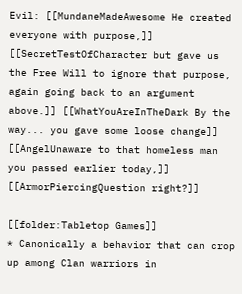Evil: [[MundaneMadeAwesome He created everyone with purpose,]] [[SecretTestOfCharacter but gave us the Free Will to ignore that purpose, again going back to an argument above.]] [[WhatYouAreInTheDark By the way... you gave some loose change]] [[AngelUnaware to that homeless man you passed earlier today,]] [[ArmorPiercingQuestion right?]]

[[folder:Tabletop Games]]
* Canonically a behavior that can crop up among Clan warriors in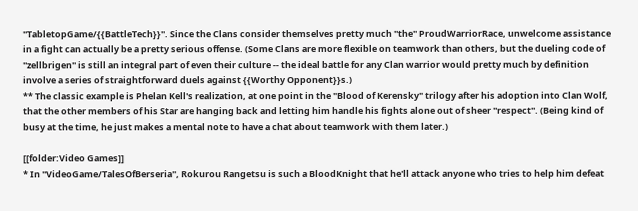''TabletopGame/{{BattleTech}}''. Since the Clans consider themselves pretty much ''the'' ProudWarriorRace, unwelcome assistance in a fight can actually be a pretty serious offense. (Some Clans are more flexible on teamwork than others, but the dueling code of ''zellbrigen'' is still an integral part of even their culture -- the ideal battle for any Clan warrior would pretty much by definition involve a series of straightforward duels against {{Worthy Opponent}}s.)
** The classic example is Phelan Kell's realization, at one point in the "Blood of Kerensky" trilogy after his adoption into Clan Wolf, that the other members of his Star are hanging back and letting him handle his fights alone out of sheer ''respect''. (Being kind of busy at the time, he just makes a mental note to have a chat about teamwork with them later.)

[[folder:Video Games]]
* In ''VideoGame/TalesOfBerseria'', Rokurou Rangetsu is such a BloodKnight that he'll attack anyone who tries to help him defeat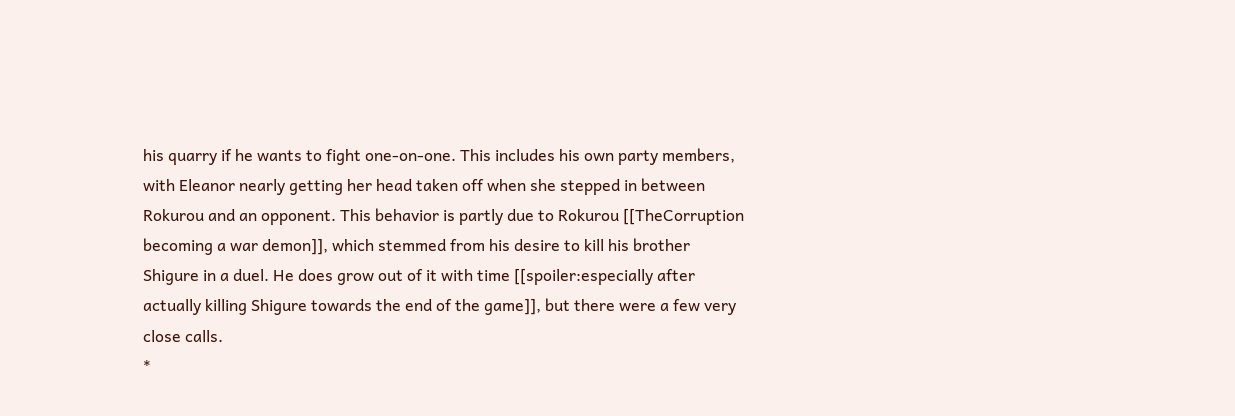his quarry if he wants to fight one-on-one. This includes his own party members, with Eleanor nearly getting her head taken off when she stepped in between Rokurou and an opponent. This behavior is partly due to Rokurou [[TheCorruption becoming a war demon]], which stemmed from his desire to kill his brother Shigure in a duel. He does grow out of it with time [[spoiler:especially after actually killing Shigure towards the end of the game]], but there were a few very close calls.
*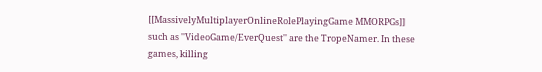[[MassivelyMultiplayerOnlineRolePlayingGame MMORPGs]] such as ''VideoGame/EverQuest'' are the TropeNamer. In these games, killing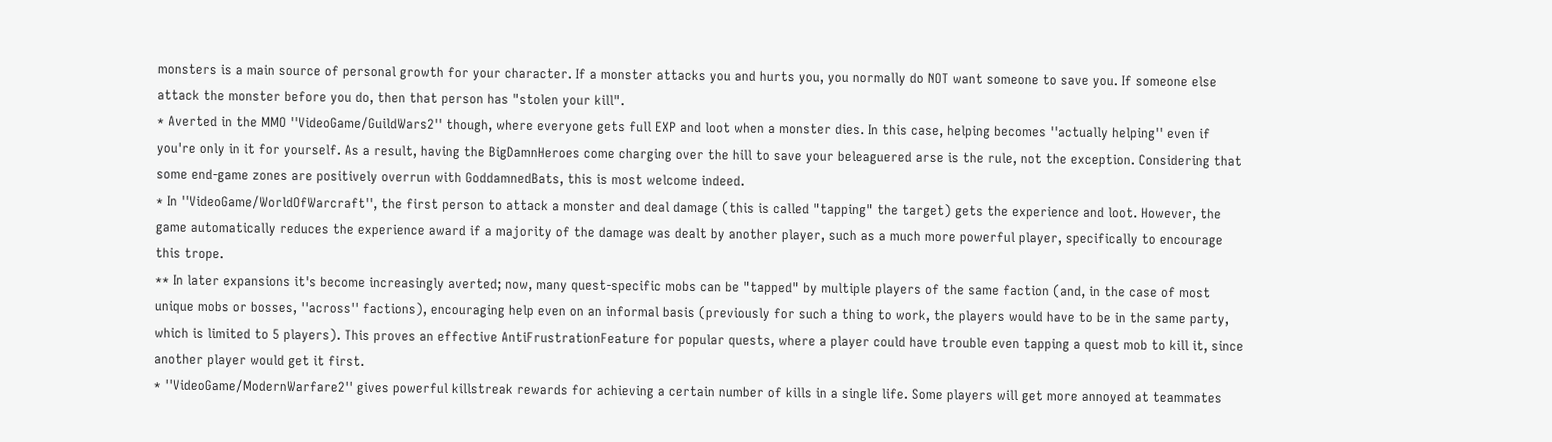monsters is a main source of personal growth for your character. If a monster attacks you and hurts you, you normally do NOT want someone to save you. If someone else attack the monster before you do, then that person has "stolen your kill".
* Averted in the MMO ''VideoGame/GuildWars2'' though, where everyone gets full EXP and loot when a monster dies. In this case, helping becomes ''actually helping'' even if you're only in it for yourself. As a result, having the BigDamnHeroes come charging over the hill to save your beleaguered arse is the rule, not the exception. Considering that some end-game zones are positively overrun with GoddamnedBats, this is most welcome indeed.
* In ''VideoGame/WorldOfWarcraft'', the first person to attack a monster and deal damage (this is called "tapping" the target) gets the experience and loot. However, the game automatically reduces the experience award if a majority of the damage was dealt by another player, such as a much more powerful player, specifically to encourage this trope.
** In later expansions it's become increasingly averted; now, many quest-specific mobs can be "tapped" by multiple players of the same faction (and, in the case of most unique mobs or bosses, ''across'' factions), encouraging help even on an informal basis (previously for such a thing to work, the players would have to be in the same party, which is limited to 5 players). This proves an effective AntiFrustrationFeature for popular quests, where a player could have trouble even tapping a quest mob to kill it, since another player would get it first.
* ''VideoGame/ModernWarfare2'' gives powerful killstreak rewards for achieving a certain number of kills in a single life. Some players will get more annoyed at teammates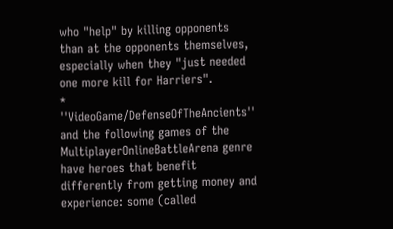who "help" by killing opponents than at the opponents themselves, especially when they "just needed one more kill for Harriers".
* ''VideoGame/DefenseOfTheAncients'' and the following games of the MultiplayerOnlineBattleArena genre have heroes that benefit differently from getting money and experience: some (called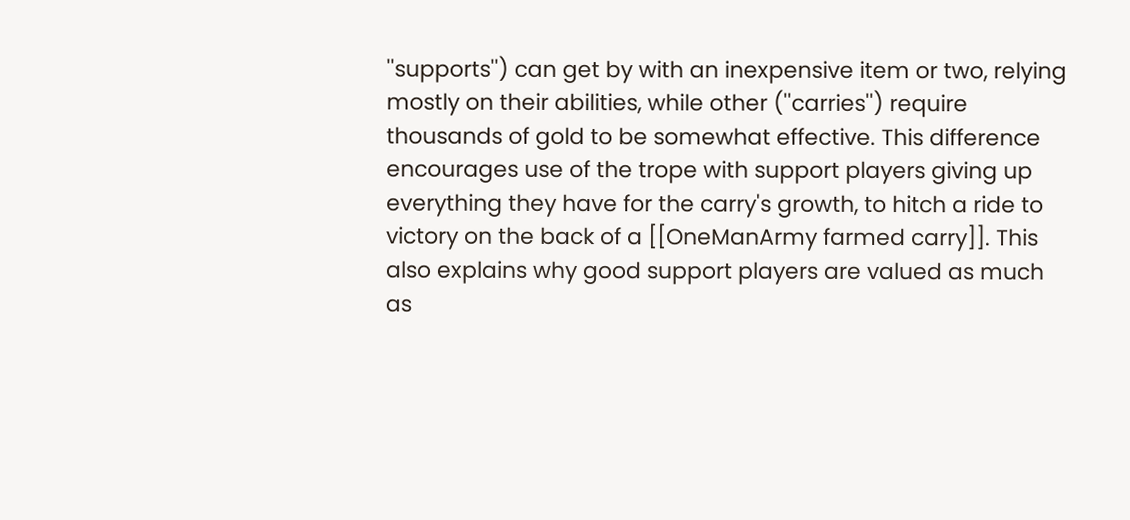''supports'') can get by with an inexpensive item or two, relying mostly on their abilities, while other (''carries'') require thousands of gold to be somewhat effective. This difference encourages use of the trope with support players giving up everything they have for the carry's growth, to hitch a ride to victory on the back of a [[OneManArmy farmed carry]]. This also explains why good support players are valued as much as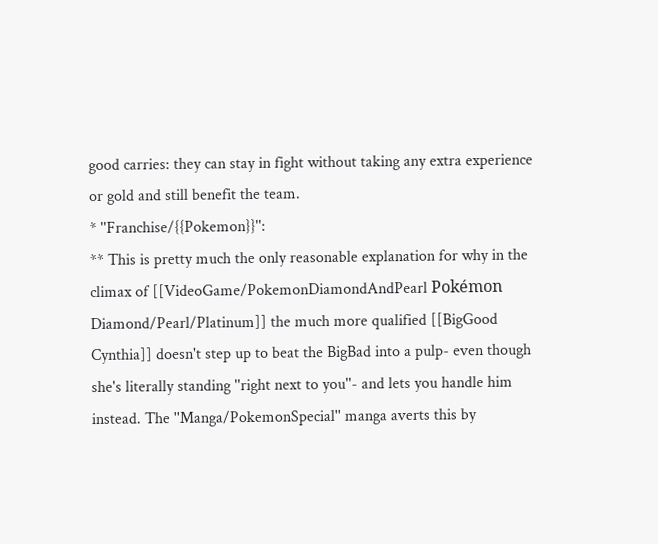good carries: they can stay in fight without taking any extra experience or gold and still benefit the team.
* ''Franchise/{{Pokemon}}'':
** This is pretty much the only reasonable explanation for why in the climax of [[VideoGame/PokemonDiamondAndPearl Pokémon Diamond/Pearl/Platinum]] the much more qualified [[BigGood Cynthia]] doesn't step up to beat the BigBad into a pulp- even though she's literally standing ''right next to you''- and lets you handle him instead. The ''Manga/PokemonSpecial'' manga averts this by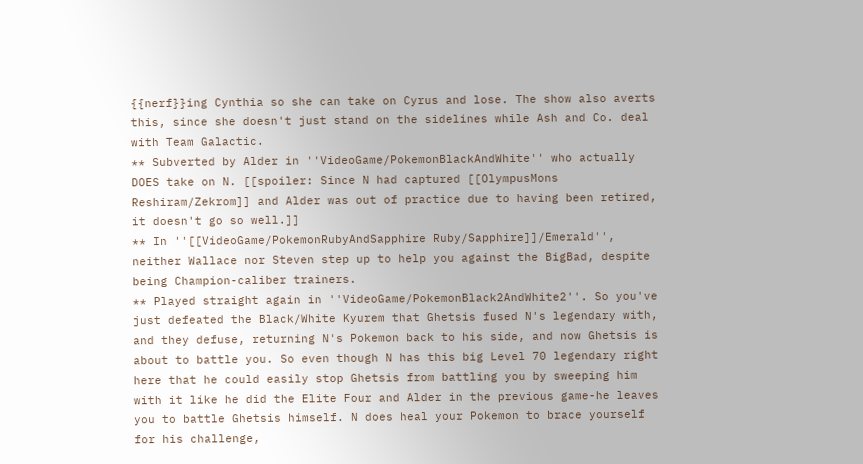{{nerf}}ing Cynthia so she can take on Cyrus and lose. The show also averts this, since she doesn't just stand on the sidelines while Ash and Co. deal with Team Galactic.
** Subverted by Alder in ''VideoGame/PokemonBlackAndWhite'' who actually DOES take on N. [[spoiler: Since N had captured [[OlympusMons Reshiram/Zekrom]] and Alder was out of practice due to having been retired, it doesn't go so well.]]
** In ''[[VideoGame/PokemonRubyAndSapphire Ruby/Sapphire]]/Emerald'', neither Wallace nor Steven step up to help you against the BigBad, despite being Champion-caliber trainers.
** Played straight again in ''VideoGame/PokemonBlack2AndWhite2''. So you've just defeated the Black/White Kyurem that Ghetsis fused N's legendary with, and they defuse, returning N's Pokemon back to his side, and now Ghetsis is about to battle you. So even though N has this big Level 70 legendary right here that he could easily stop Ghetsis from battling you by sweeping him with it like he did the Elite Four and Alder in the previous game-he leaves you to battle Ghetsis himself. N does heal your Pokemon to brace yourself for his challenge,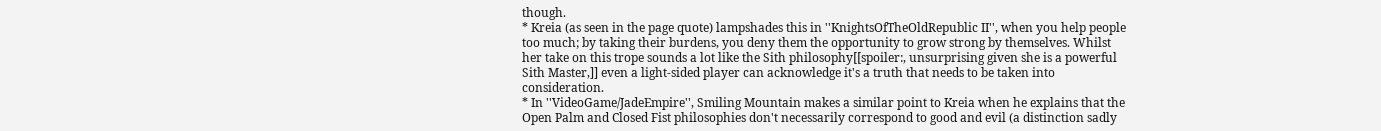though.
* Kreia (as seen in the page quote) lampshades this in ''KnightsOfTheOldRepublic II'', when you help people too much; by taking their burdens, you deny them the opportunity to grow strong by themselves. Whilst her take on this trope sounds a lot like the Sith philosophy[[spoiler:, unsurprising given she is a powerful Sith Master,]] even a light-sided player can acknowledge it's a truth that needs to be taken into consideration.
* In ''VideoGame/JadeEmpire'', Smiling Mountain makes a similar point to Kreia when he explains that the Open Palm and Closed Fist philosophies don't necessarily correspond to good and evil (a distinction sadly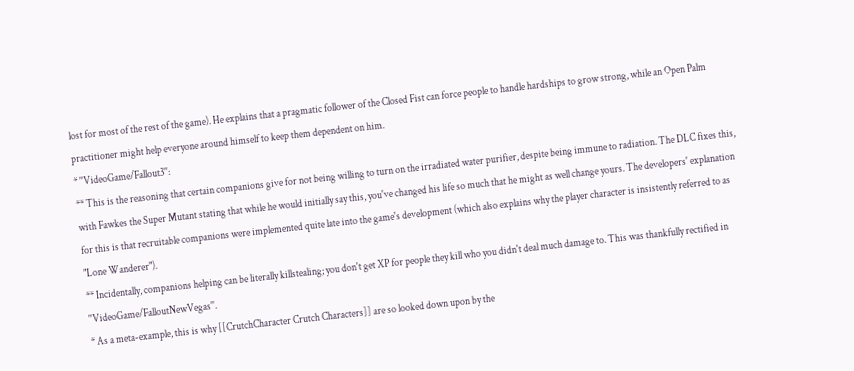lost for most of the rest of the game). He explains that a pragmatic follower of the Closed Fist can force people to handle hardships to grow strong, while an Open Palm practitioner might help everyone around himself to keep them dependent on him.
* ''VideoGame/Fallout3'':
** This is the reasoning that certain companions give for not being willing to turn on the irradiated water purifier, despite being immune to radiation. The DLC fixes this, with Fawkes the Super Mutant stating that while he would initially say this, you've changed his life so much that he might as well change yours. The developers' explanation for this is that recruitable companions were implemented quite late into the game's development (which also explains why the player character is insistently referred to as "Lone Wanderer").
** Incidentally, companions helping can be literally killstealing; you don't get XP for people they kill who you didn't deal much damage to. This was thankfully rectified in ''VideoGame/FalloutNewVegas''.
* As a meta-example, this is why [[CrutchCharacter Crutch Characters]] are so looked down upon by the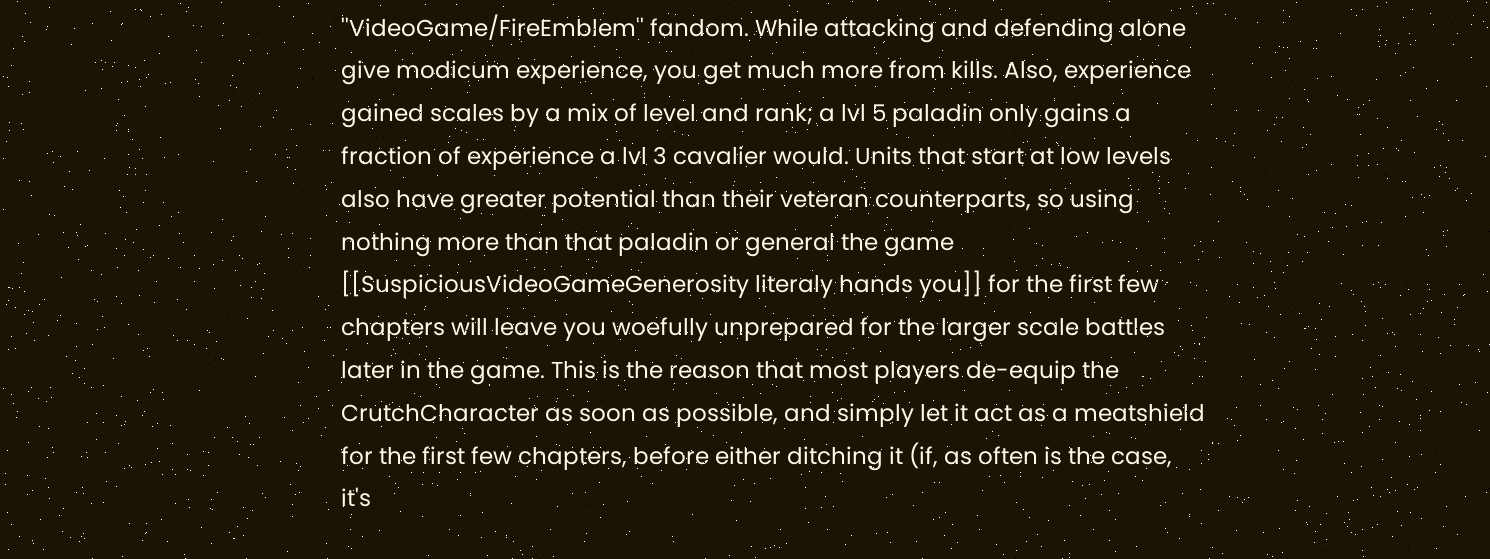''VideoGame/FireEmblem'' fandom. While attacking and defending alone give modicum experience, you get much more from kills. Also, experience gained scales by a mix of level and rank; a lvl 5 paladin only gains a fraction of experience a lvl 3 cavalier would. Units that start at low levels also have greater potential than their veteran counterparts, so using nothing more than that paladin or general the game [[SuspiciousVideoGameGenerosity literaly hands you]] for the first few chapters will leave you woefully unprepared for the larger scale battles later in the game. This is the reason that most players de-equip the CrutchCharacter as soon as possible, and simply let it act as a meatshield for the first few chapters, before either ditching it (if, as often is the case, it's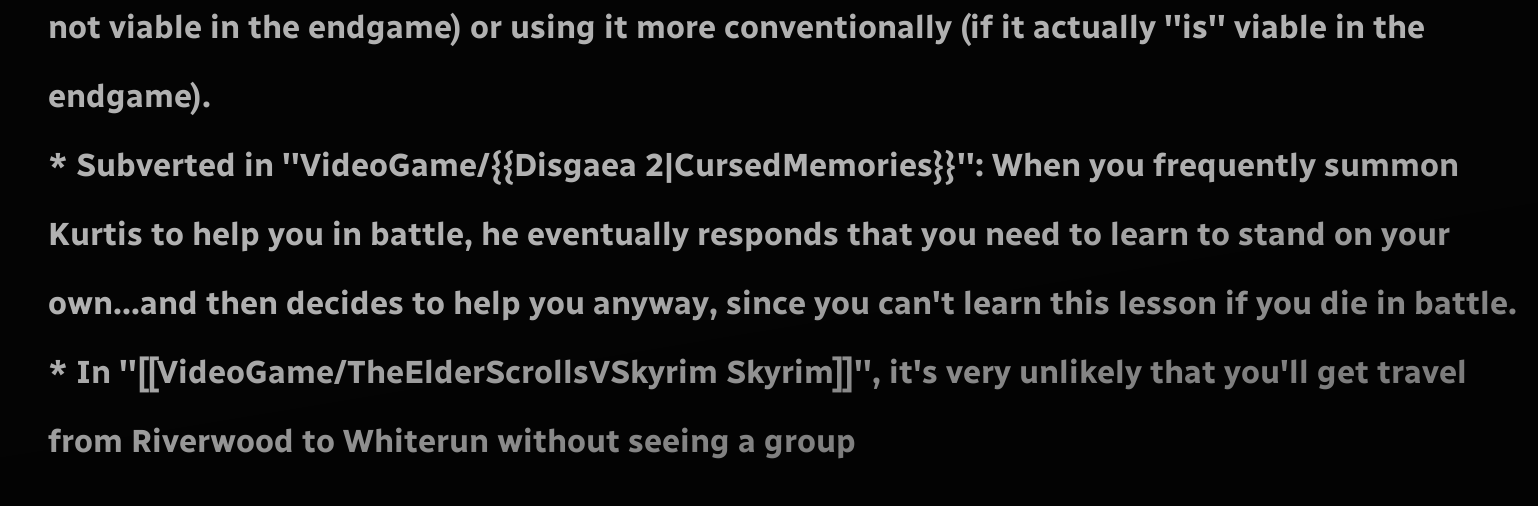not viable in the endgame) or using it more conventionally (if it actually ''is'' viable in the endgame).
* Subverted in ''VideoGame/{{Disgaea 2|CursedMemories}}'': When you frequently summon Kurtis to help you in battle, he eventually responds that you need to learn to stand on your own...and then decides to help you anyway, since you can't learn this lesson if you die in battle.
* In ''[[VideoGame/TheElderScrollsVSkyrim Skyrim]]'', it's very unlikely that you'll get travel from Riverwood to Whiterun without seeing a group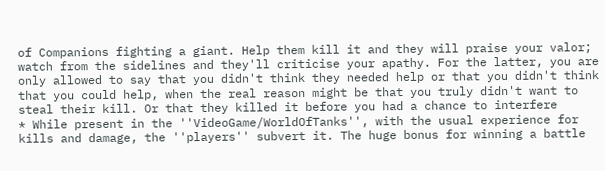of Companions fighting a giant. Help them kill it and they will praise your valor; watch from the sidelines and they'll criticise your apathy. For the latter, you are only allowed to say that you didn't think they needed help or that you didn't think that you could help, when the real reason might be that you truly didn't want to steal their kill. Or that they killed it before you had a chance to interfere
* While present in the ''VideoGame/WorldOfTanks'', with the usual experience for kills and damage, the ''players'' subvert it. The huge bonus for winning a battle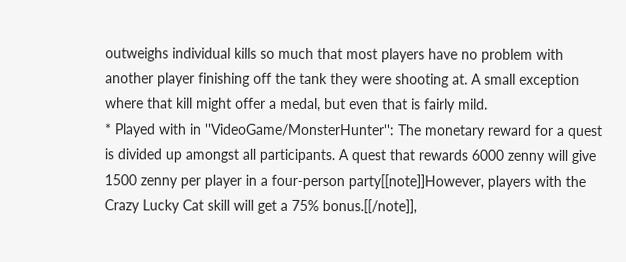outweighs individual kills so much that most players have no problem with another player finishing off the tank they were shooting at. A small exception where that kill might offer a medal, but even that is fairly mild.
* Played with in ''VideoGame/MonsterHunter'': The monetary reward for a quest is divided up amongst all participants. A quest that rewards 6000 zenny will give 1500 zenny per player in a four-person party[[note]]However, players with the Crazy Lucky Cat skill will get a 75% bonus.[[/note]],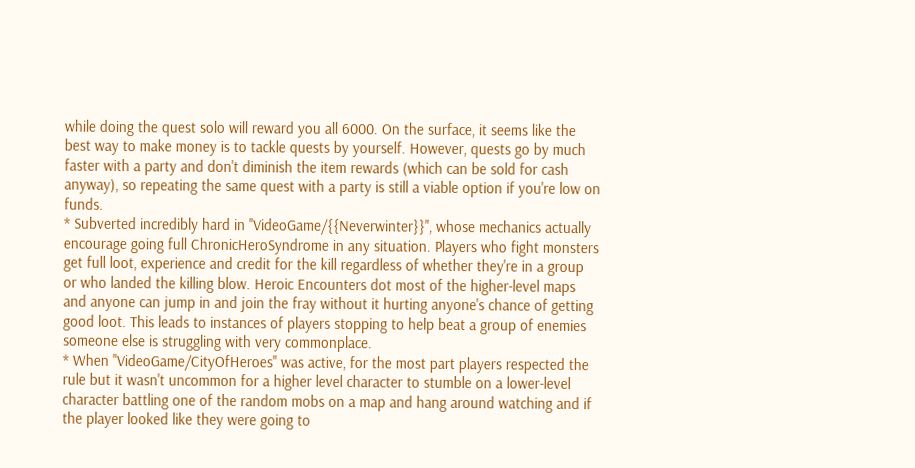while doing the quest solo will reward you all 6000. On the surface, it seems like the best way to make money is to tackle quests by yourself. However, quests go by much faster with a party and don't diminish the item rewards (which can be sold for cash anyway), so repeating the same quest with a party is still a viable option if you're low on funds.
* Subverted incredibly hard in ''VideoGame/{{Neverwinter}}'', whose mechanics actually encourage going full ChronicHeroSyndrome in any situation. Players who fight monsters get full loot, experience and credit for the kill regardless of whether they're in a group or who landed the killing blow. Heroic Encounters dot most of the higher-level maps and anyone can jump in and join the fray without it hurting anyone's chance of getting good loot. This leads to instances of players stopping to help beat a group of enemies someone else is struggling with very commonplace.
* When ''VideoGame/CityOfHeroes'' was active, for the most part players respected the rule but it wasn't uncommon for a higher level character to stumble on a lower-level character battling one of the random mobs on a map and hang around watching and if the player looked like they were going to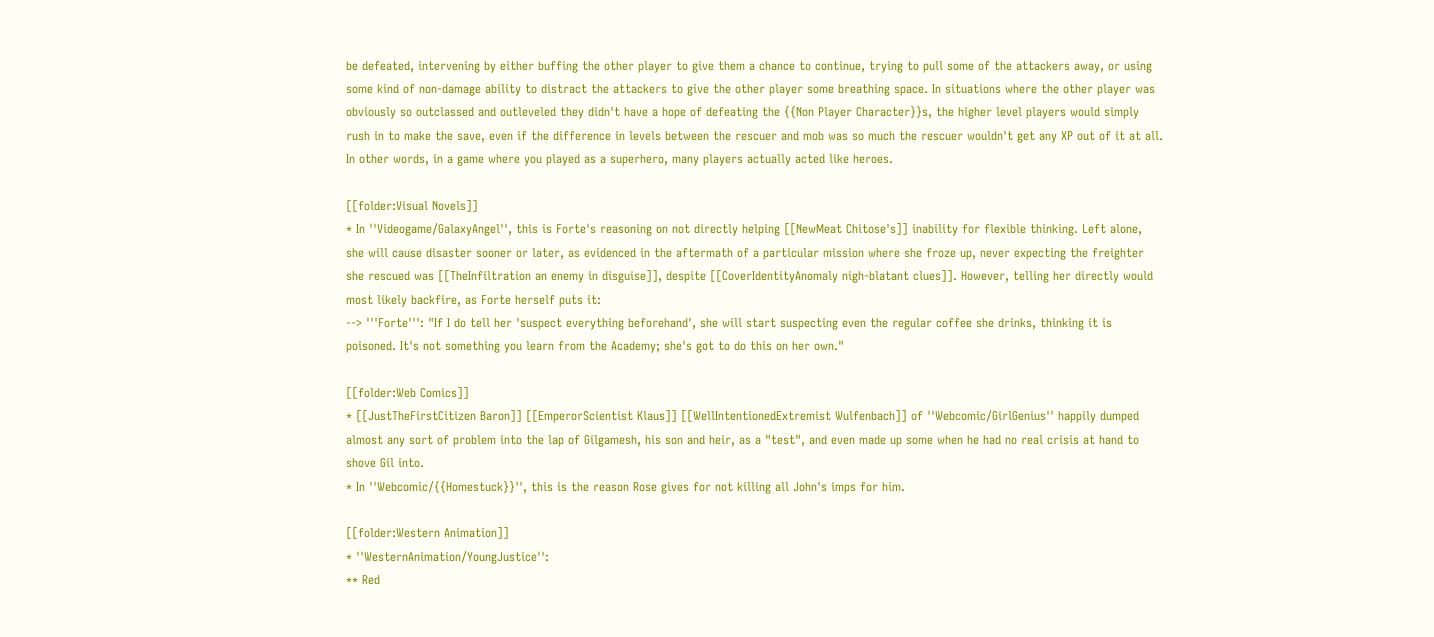be defeated, intervening by either buffing the other player to give them a chance to continue, trying to pull some of the attackers away, or using some kind of non-damage ability to distract the attackers to give the other player some breathing space. In situations where the other player was obviously so outclassed and outleveled they didn't have a hope of defeating the {{Non Player Character}}s, the higher level players would simply rush in to make the save, even if the difference in levels between the rescuer and mob was so much the rescuer wouldn't get any XP out of it at all. In other words, in a game where you played as a superhero, many players actually acted like heroes.

[[folder:Visual Novels]]
* In ''Videogame/GalaxyAngel'', this is Forte's reasoning on not directly helping [[NewMeat Chitose's]] inability for flexible thinking. Left alone, she will cause disaster sooner or later, as evidenced in the aftermath of a particular mission where she froze up, never expecting the freighter she rescued was [[TheInfiltration an enemy in disguise]], despite [[CoverIdentityAnomaly nigh-blatant clues]]. However, telling her directly would most likely backfire, as Forte herself puts it:
--> '''Forte''': "If I do tell her 'suspect everything beforehand', she will start suspecting even the regular coffee she drinks, thinking it is poisoned. It's not something you learn from the Academy; she's got to do this on her own."

[[folder:Web Comics]]
* [[JustTheFirstCitizen Baron]] [[EmperorScientist Klaus]] [[WellIntentionedExtremist Wulfenbach]] of ''Webcomic/GirlGenius'' happily dumped almost any sort of problem into the lap of Gilgamesh, his son and heir, as a "test", and even made up some when he had no real crisis at hand to shove Gil into.
* In ''Webcomic/{{Homestuck}}'', this is the reason Rose gives for not killing all John's imps for him.

[[folder:Western Animation]]
* ''WesternAnimation/YoungJustice'':
** Red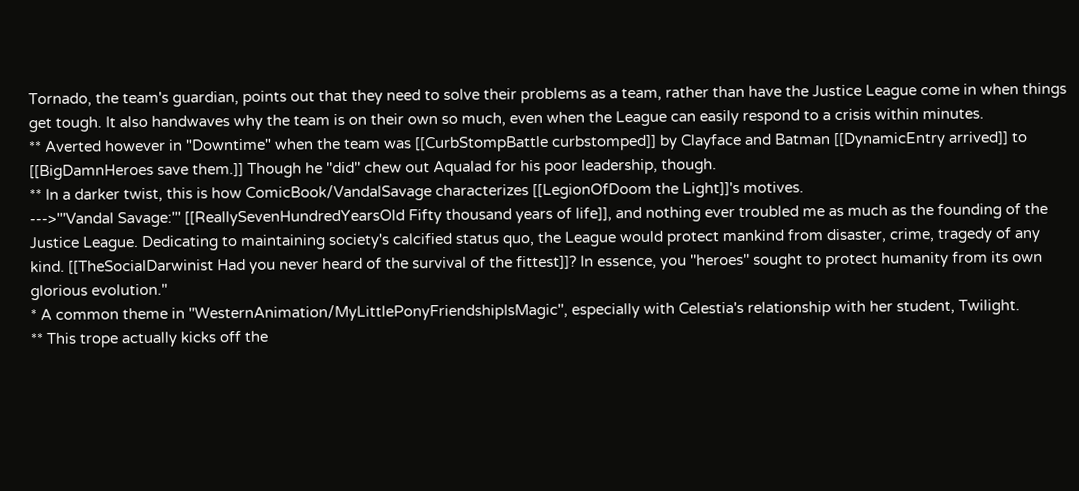Tornado, the team's guardian, points out that they need to solve their problems as a team, rather than have the Justice League come in when things get tough. It also handwaves why the team is on their own so much, even when the League can easily respond to a crisis within minutes.
** Averted however in "Downtime" when the team was [[CurbStompBattle curbstomped]] by Clayface and Batman [[DynamicEntry arrived]] to [[BigDamnHeroes save them.]] Though he ''did'' chew out Aqualad for his poor leadership, though.
** In a darker twist, this is how ComicBook/VandalSavage characterizes [[LegionOfDoom the Light]]'s motives.
--->'''Vandal Savage:''' [[ReallySevenHundredYearsOld Fifty thousand years of life]], and nothing ever troubled me as much as the founding of the Justice League. Dedicating to maintaining society's calcified status quo, the League would protect mankind from disaster, crime, tragedy of any kind. [[TheSocialDarwinist Had you never heard of the survival of the fittest]]? In essence, you ''heroes'' sought to protect humanity from its own glorious evolution."
* A common theme in ''WesternAnimation/MyLittlePonyFriendshipIsMagic'', especially with Celestia's relationship with her student, Twilight.
** This trope actually kicks off the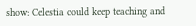show: Celestia could keep teaching and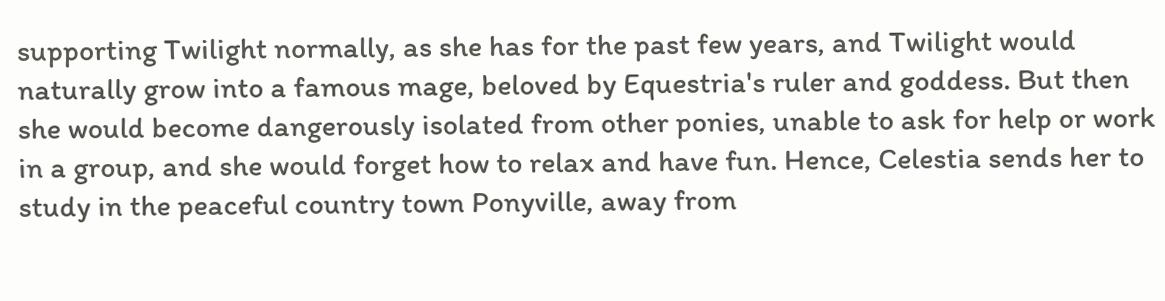supporting Twilight normally, as she has for the past few years, and Twilight would naturally grow into a famous mage, beloved by Equestria's ruler and goddess. But then she would become dangerously isolated from other ponies, unable to ask for help or work in a group, and she would forget how to relax and have fun. Hence, Celestia sends her to study in the peaceful country town Ponyville, away from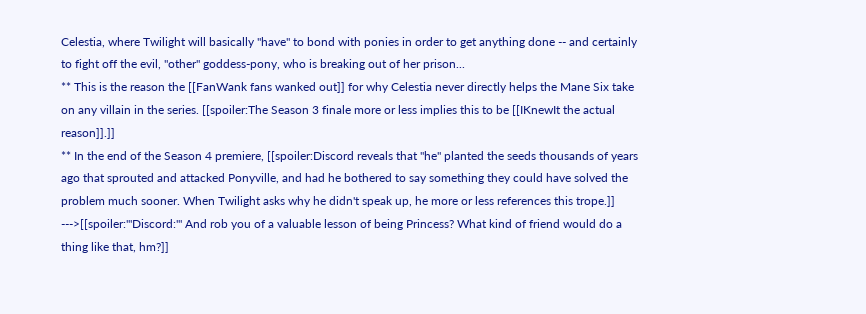Celestia, where Twilight will basically ''have'' to bond with ponies in order to get anything done -- and certainly to fight off the evil, ''other'' goddess-pony, who is breaking out of her prison...
** This is the reason the [[FanWank fans wanked out]] for why Celestia never directly helps the Mane Six take on any villain in the series. [[spoiler:The Season 3 finale more or less implies this to be [[IKnewIt the actual reason]].]]
** In the end of the Season 4 premiere, [[spoiler:Discord reveals that ''he'' planted the seeds thousands of years ago that sprouted and attacked Ponyville, and had he bothered to say something they could have solved the problem much sooner. When Twilight asks why he didn't speak up, he more or less references this trope.]]
--->[[spoiler:'''Discord:''' And rob you of a valuable lesson of being Princess? What kind of friend would do a thing like that, hm?]]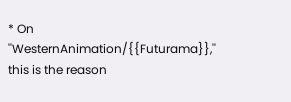* On ''WesternAnimation/{{Futurama}},'' this is the reason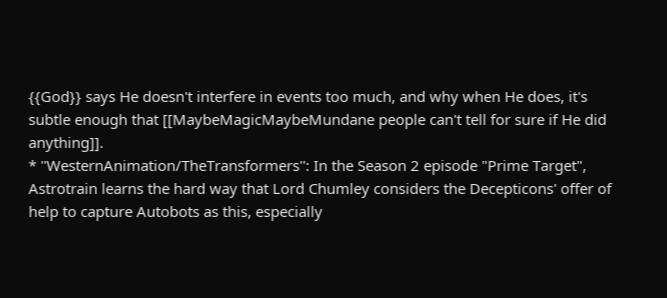{{God}} says He doesn't interfere in events too much, and why when He does, it's subtle enough that [[MaybeMagicMaybeMundane people can't tell for sure if He did anything]].
* ''WesternAnimation/TheTransformers'': In the Season 2 episode "Prime Target", Astrotrain learns the hard way that Lord Chumley considers the Decepticons' offer of help to capture Autobots as this, especially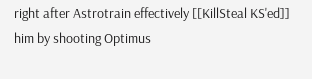right after Astrotrain effectively [[KillSteal KS'ed]] him by shooting Optimus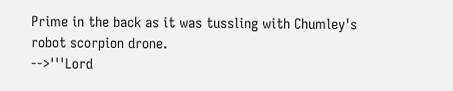Prime in the back as it was tussling with Chumley's robot scorpion drone.
-->'''Lord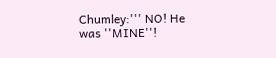Chumley:''' NO! He was ''MINE''!